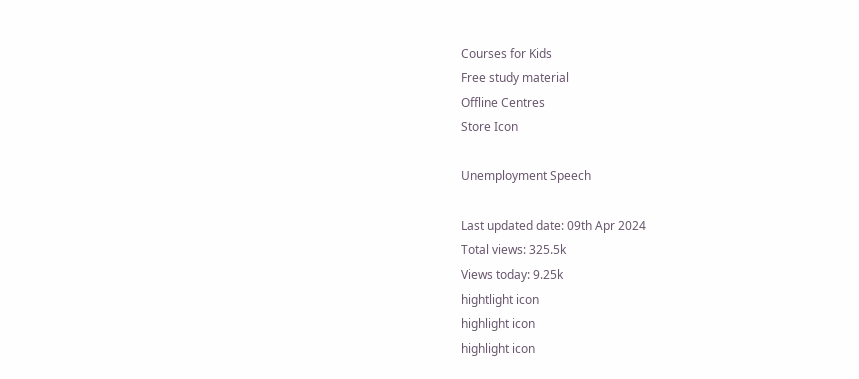Courses for Kids
Free study material
Offline Centres
Store Icon

Unemployment Speech

Last updated date: 09th Apr 2024
Total views: 325.5k
Views today: 9.25k
hightlight icon
highlight icon
highlight icon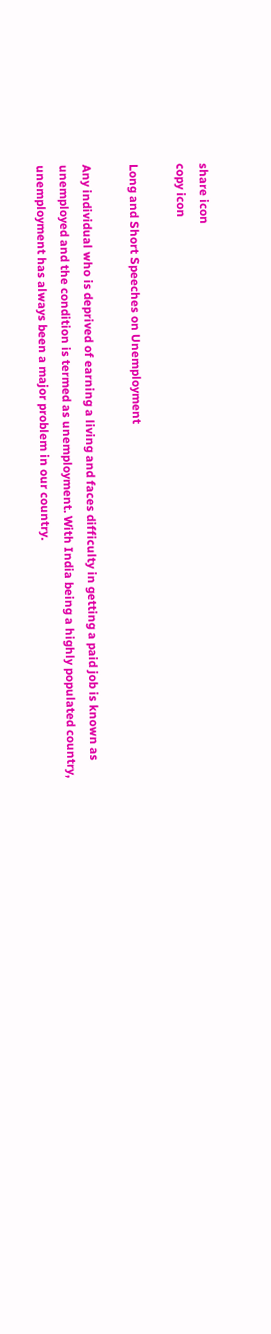share icon
copy icon

Long and Short Speeches on Unemployment

Any individual who is deprived of earning a living and faces difficulty in getting a paid job is known as unemployed and the condition is termed as unemployment. With India being a highly populated country, unemployment has always been a major problem in our country.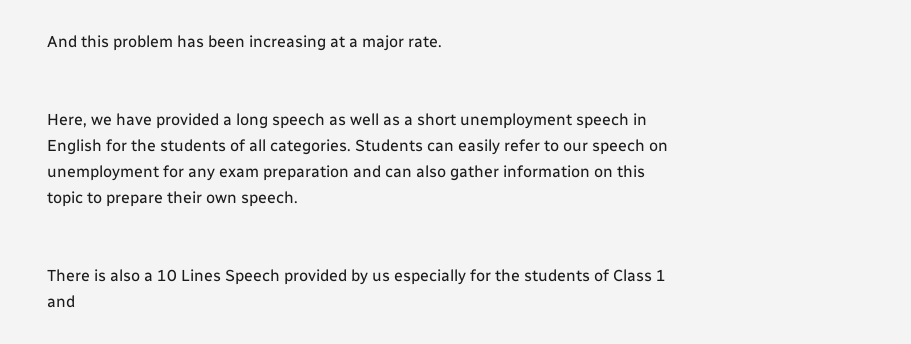And this problem has been increasing at a major rate.


Here, we have provided a long speech as well as a short unemployment speech in English for the students of all categories. Students can easily refer to our speech on unemployment for any exam preparation and can also gather information on this topic to prepare their own speech.


There is also a 10 Lines Speech provided by us especially for the students of Class 1 and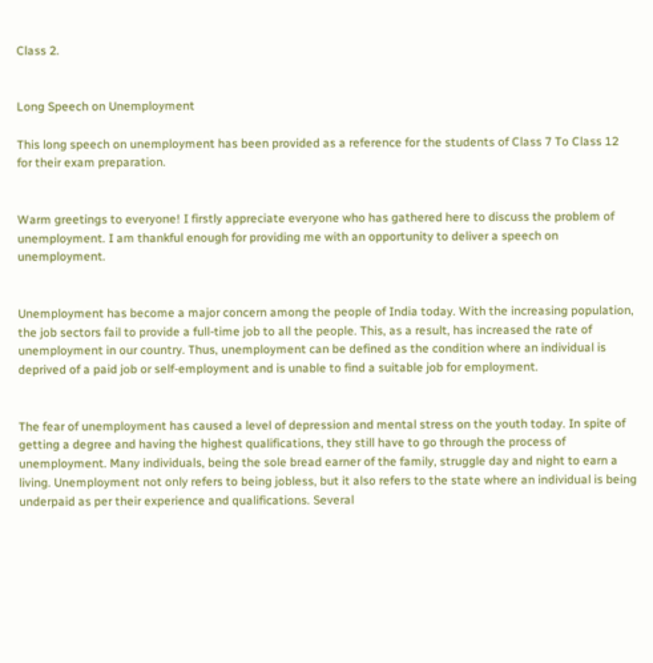Class 2.


Long Speech on Unemployment

This long speech on unemployment has been provided as a reference for the students of Class 7 To Class 12 for their exam preparation.


Warm greetings to everyone! I firstly appreciate everyone who has gathered here to discuss the problem of unemployment. I am thankful enough for providing me with an opportunity to deliver a speech on unemployment.


Unemployment has become a major concern among the people of India today. With the increasing population, the job sectors fail to provide a full-time job to all the people. This, as a result, has increased the rate of unemployment in our country. Thus, unemployment can be defined as the condition where an individual is deprived of a paid job or self-employment and is unable to find a suitable job for employment.


The fear of unemployment has caused a level of depression and mental stress on the youth today. In spite of getting a degree and having the highest qualifications, they still have to go through the process of unemployment. Many individuals, being the sole bread earner of the family, struggle day and night to earn a living. Unemployment not only refers to being jobless, but it also refers to the state where an individual is being underpaid as per their experience and qualifications. Several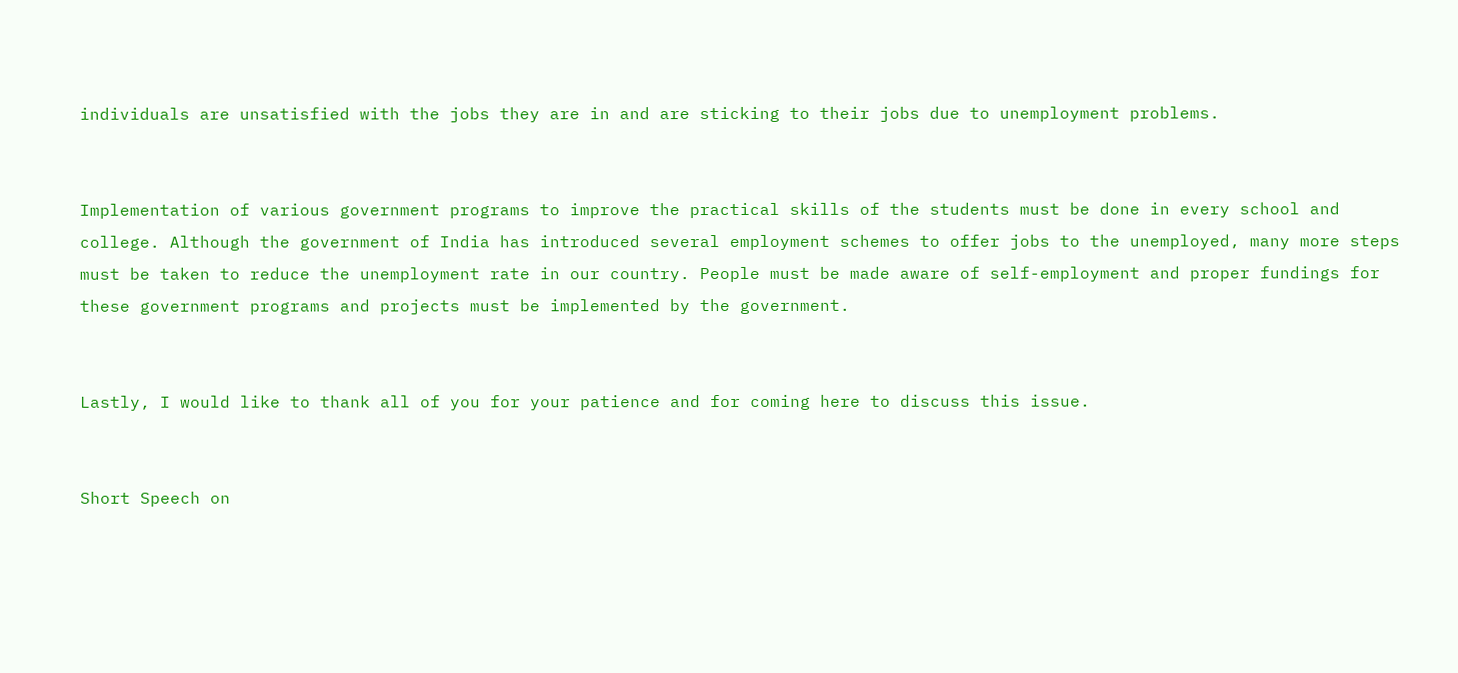individuals are unsatisfied with the jobs they are in and are sticking to their jobs due to unemployment problems.


Implementation of various government programs to improve the practical skills of the students must be done in every school and college. Although the government of India has introduced several employment schemes to offer jobs to the unemployed, many more steps must be taken to reduce the unemployment rate in our country. People must be made aware of self-employment and proper fundings for these government programs and projects must be implemented by the government.


Lastly, I would like to thank all of you for your patience and for coming here to discuss this issue.


Short Speech on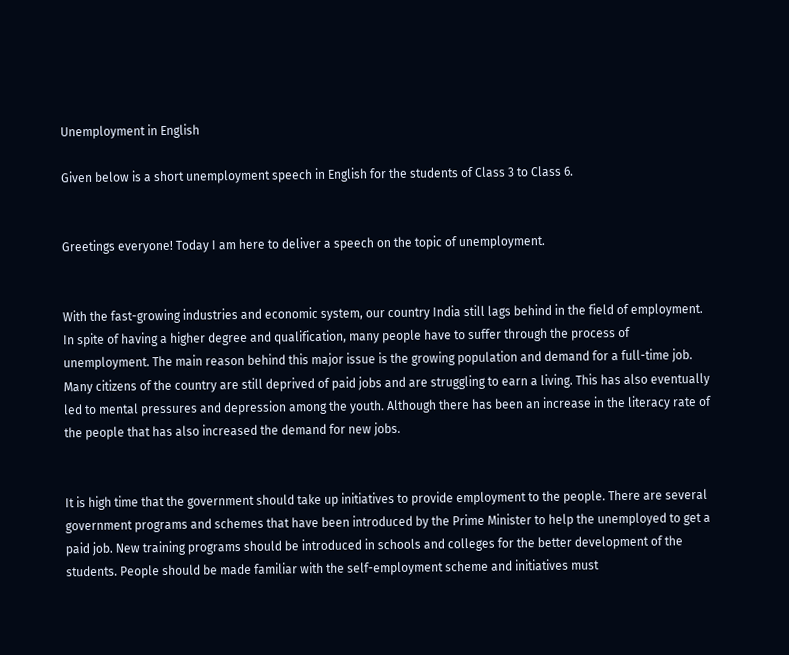Unemployment in English

Given below is a short unemployment speech in English for the students of Class 3 to Class 6.


Greetings everyone! Today I am here to deliver a speech on the topic of unemployment.


With the fast-growing industries and economic system, our country India still lags behind in the field of employment. In spite of having a higher degree and qualification, many people have to suffer through the process of unemployment. The main reason behind this major issue is the growing population and demand for a full-time job. Many citizens of the country are still deprived of paid jobs and are struggling to earn a living. This has also eventually led to mental pressures and depression among the youth. Although there has been an increase in the literacy rate of the people that has also increased the demand for new jobs.


It is high time that the government should take up initiatives to provide employment to the people. There are several government programs and schemes that have been introduced by the Prime Minister to help the unemployed to get a paid job. New training programs should be introduced in schools and colleges for the better development of the students. People should be made familiar with the self-employment scheme and initiatives must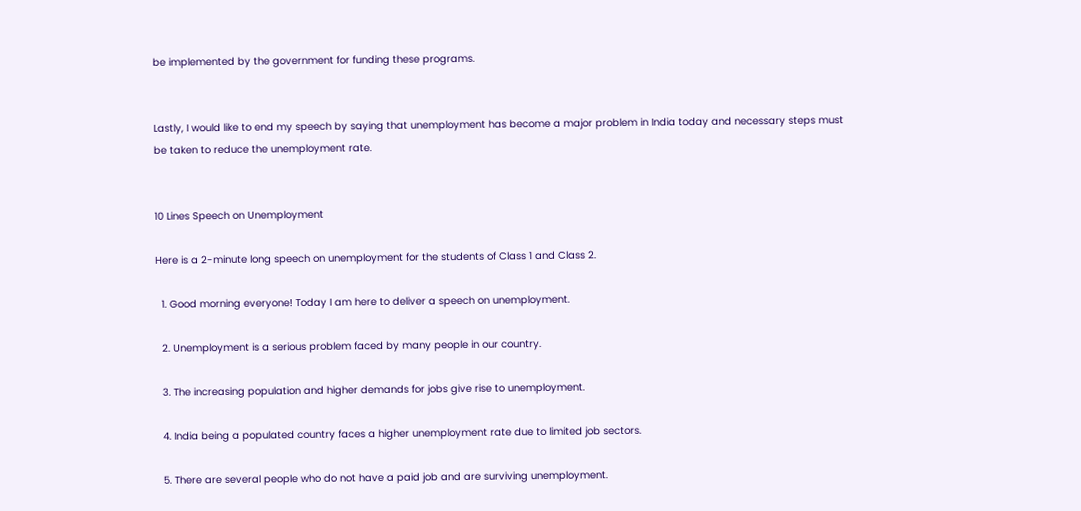be implemented by the government for funding these programs.


Lastly, I would like to end my speech by saying that unemployment has become a major problem in India today and necessary steps must be taken to reduce the unemployment rate.


10 Lines Speech on Unemployment

Here is a 2-minute long speech on unemployment for the students of Class 1 and Class 2.

  1. Good morning everyone! Today I am here to deliver a speech on unemployment.

  2. Unemployment is a serious problem faced by many people in our country.

  3. The increasing population and higher demands for jobs give rise to unemployment.

  4. India being a populated country faces a higher unemployment rate due to limited job sectors.

  5. There are several people who do not have a paid job and are surviving unemployment.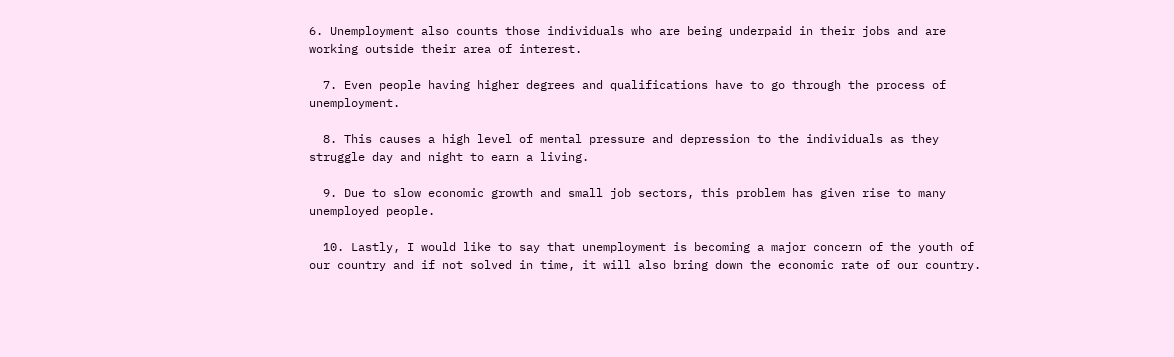6. Unemployment also counts those individuals who are being underpaid in their jobs and are working outside their area of interest.

  7. Even people having higher degrees and qualifications have to go through the process of unemployment.

  8. This causes a high level of mental pressure and depression to the individuals as they struggle day and night to earn a living.

  9. Due to slow economic growth and small job sectors, this problem has given rise to many unemployed people.

  10. Lastly, I would like to say that unemployment is becoming a major concern of the youth of our country and if not solved in time, it will also bring down the economic rate of our country.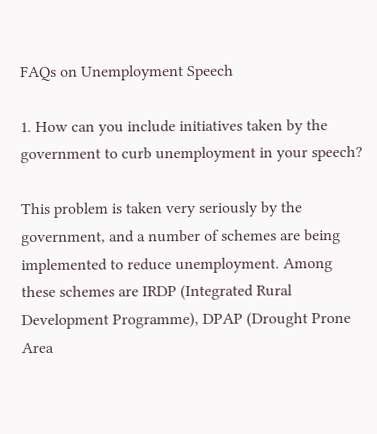FAQs on Unemployment Speech

1. How can you include initiatives taken by the government to curb unemployment in your speech?

This problem is taken very seriously by the government, and a number of schemes are being implemented to reduce unemployment. Among these schemes are IRDP (Integrated Rural Development Programme), DPAP (Drought Prone Area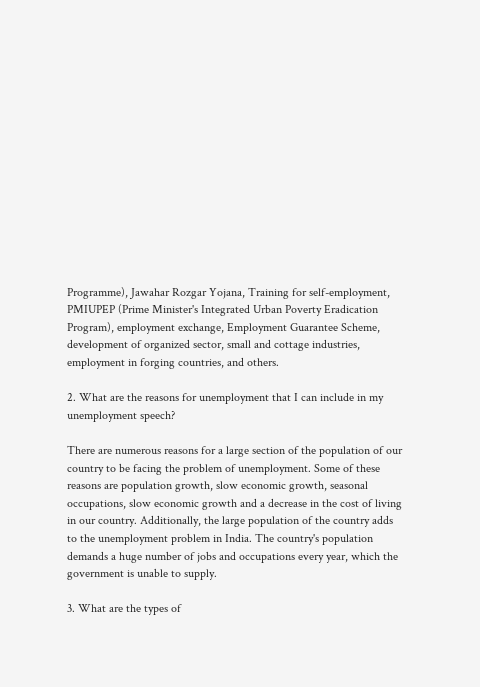Programme), Jawahar Rozgar Yojana, Training for self-employment, PMIUPEP (Prime Minister's Integrated Urban Poverty Eradication Program), employment exchange, Employment Guarantee Scheme, development of organized sector, small and cottage industries, employment in forging countries, and others.

2. What are the reasons for unemployment that I can include in my unemployment speech?

There are numerous reasons for a large section of the population of our country to be facing the problem of unemployment. Some of these reasons are population growth, slow economic growth, seasonal occupations, slow economic growth and a decrease in the cost of living in our country. Additionally, the large population of the country adds to the unemployment problem in India. The country's population demands a huge number of jobs and occupations every year, which the government is unable to supply.

3. What are the types of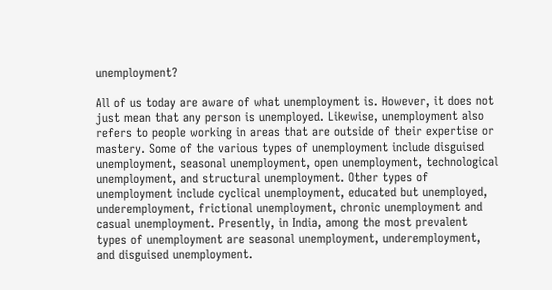unemployment?

All of us today are aware of what unemployment is. However, it does not just mean that any person is unemployed. Likewise, unemployment also refers to people working in areas that are outside of their expertise or mastery. Some of the various types of unemployment include disguised unemployment, seasonal unemployment, open unemployment, technological unemployment, and structural unemployment. Other types of unemployment include cyclical unemployment, educated but unemployed, underemployment, frictional unemployment, chronic unemployment and casual unemployment. Presently, in India, among the most prevalent types of unemployment are seasonal unemployment, underemployment, and disguised unemployment.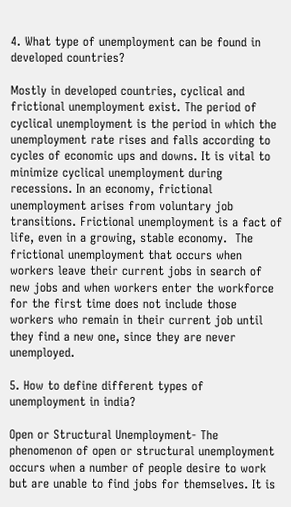4. What type of unemployment can be found in developed countries?

Mostly in developed countries, cyclical and frictional unemployment exist. The period of cyclical unemployment is the period in which the unemployment rate rises and falls according to cycles of economic ups and downs. It is vital to minimize cyclical unemployment during recessions. In an economy, frictional unemployment arises from voluntary job transitions. Frictional unemployment is a fact of life, even in a growing, stable economy.  The frictional unemployment that occurs when workers leave their current jobs in search of new jobs and when workers enter the workforce for the first time does not include those workers who remain in their current job until they find a new one, since they are never unemployed.

5. How to define different types of unemployment in india?

Open or Structural Unemployment- The phenomenon of open or structural unemployment occurs when a number of people desire to work but are unable to find jobs for themselves. It is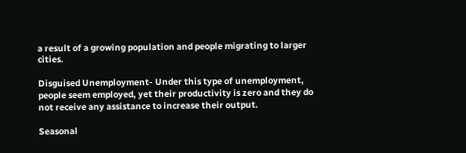a result of a growing population and people migrating to larger cities.

Disguised Unemployment- Under this type of unemployment, people seem employed, yet their productivity is zero and they do not receive any assistance to increase their output.

Seasonal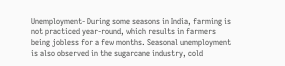Unemployment- During some seasons in India, farming is not practiced year-round, which results in farmers being jobless for a few months. Seasonal unemployment is also observed in the sugarcane industry, cold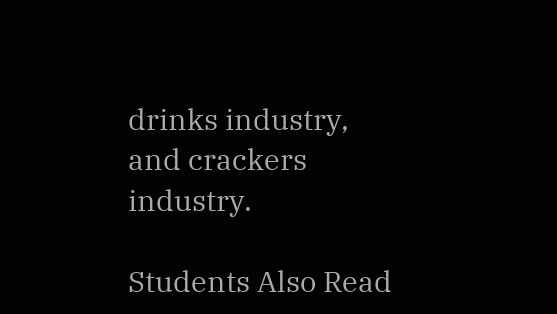drinks industry, and crackers industry.

Students Also Read